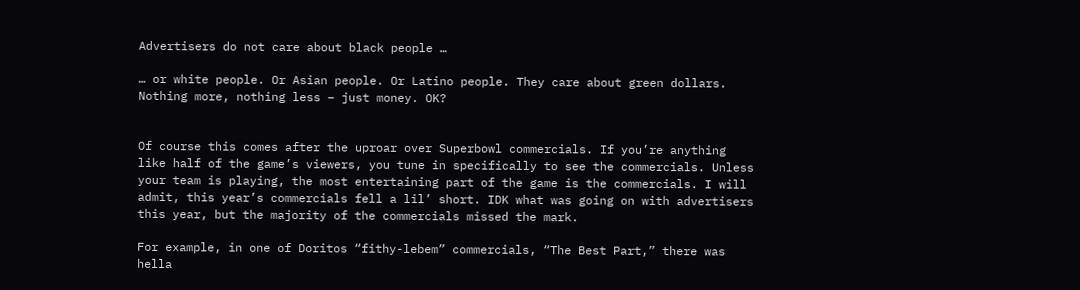Advertisers do not care about black people …

… or white people. Or Asian people. Or Latino people. They care about green dollars. Nothing more, nothing less – just money. OK?


Of course this comes after the uproar over Superbowl commercials. If you’re anything like half of the game’s viewers, you tune in specifically to see the commercials. Unless your team is playing, the most entertaining part of the game is the commercials. I will admit, this year’s commercials fell a lil’ short. IDK what was going on with advertisers this year, but the majority of the commercials missed the mark.

For example, in one of Doritos “fithy-lebem” commercials, “The Best Part,” there was hella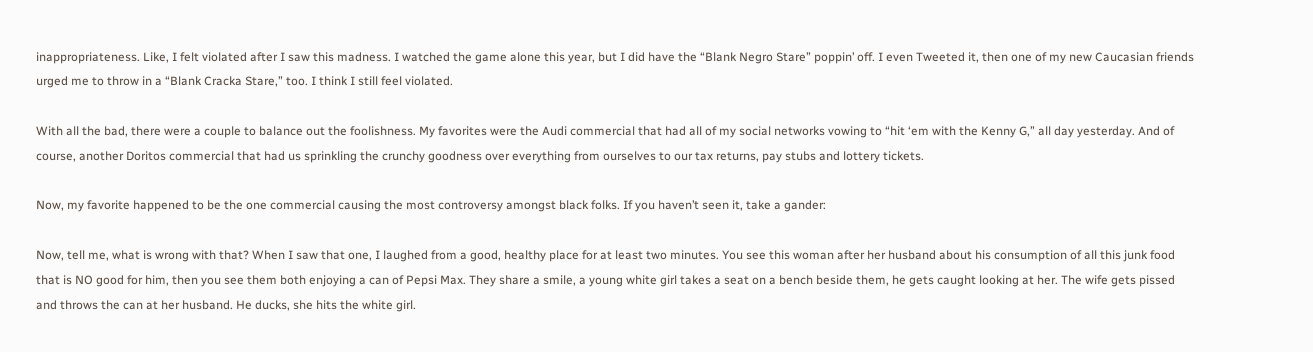inappropriateness. Like, I felt violated after I saw this madness. I watched the game alone this year, but I did have the “Blank Negro Stare” poppin’ off. I even Tweeted it, then one of my new Caucasian friends urged me to throw in a “Blank Cracka Stare,” too. I think I still feel violated.

With all the bad, there were a couple to balance out the foolishness. My favorites were the Audi commercial that had all of my social networks vowing to “hit ‘em with the Kenny G,” all day yesterday. And of course, another Doritos commercial that had us sprinkling the crunchy goodness over everything from ourselves to our tax returns, pay stubs and lottery tickets.

Now, my favorite happened to be the one commercial causing the most controversy amongst black folks. If you haven’t seen it, take a gander:

Now, tell me, what is wrong with that? When I saw that one, I laughed from a good, healthy place for at least two minutes. You see this woman after her husband about his consumption of all this junk food that is NO good for him, then you see them both enjoying a can of Pepsi Max. They share a smile, a young white girl takes a seat on a bench beside them, he gets caught looking at her. The wife gets pissed and throws the can at her husband. He ducks, she hits the white girl.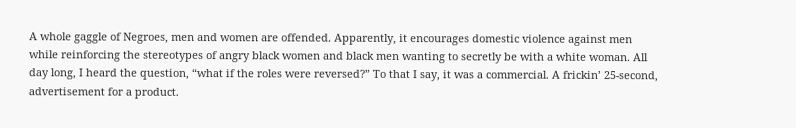A whole gaggle of Negroes, men and women are offended. Apparently, it encourages domestic violence against men while reinforcing the stereotypes of angry black women and black men wanting to secretly be with a white woman. All day long, I heard the question, “what if the roles were reversed?” To that I say, it was a commercial. A frickin’ 25-second, advertisement for a product.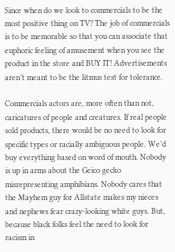Since when do we look to commercials to be the most positive thing on TV? The job of commercials is to be memorable so that you can associate that euphoric feeling of amusement when you see the product in the store and BUY IT! Advertisements aren’t meant to be the litmus test for tolerance.

Commercials actors are, more often than not, caricatures of people and creatures. If real people sold products, there would be no need to look for specific types or racially ambiguous people. We’d buy everything based on word of mouth. Nobody is up in arms about the Geico gecko misrepresenting amphibians. Nobody cares that the Mayhem guy for Allstate makes my nieces and nephews fear crazy-looking white guys. But, because black folks feel the need to look for racism in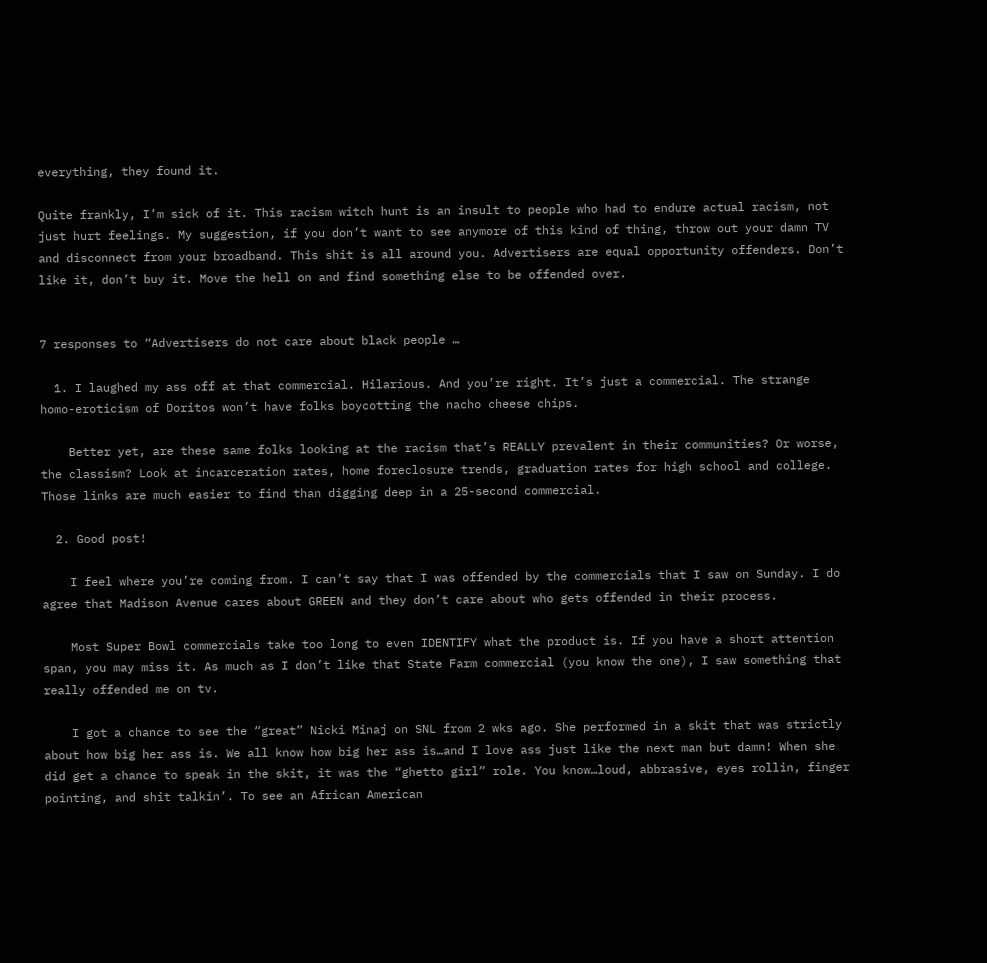everything, they found it.

Quite frankly, I’m sick of it. This racism witch hunt is an insult to people who had to endure actual racism, not just hurt feelings. My suggestion, if you don’t want to see anymore of this kind of thing, throw out your damn TV and disconnect from your broadband. This shit is all around you. Advertisers are equal opportunity offenders. Don’t like it, don’t buy it. Move the hell on and find something else to be offended over.


7 responses to “Advertisers do not care about black people …

  1. I laughed my ass off at that commercial. Hilarious. And you’re right. It’s just a commercial. The strange homo-eroticism of Doritos won’t have folks boycotting the nacho cheese chips.

    Better yet, are these same folks looking at the racism that’s REALLY prevalent in their communities? Or worse, the classism? Look at incarceration rates, home foreclosure trends, graduation rates for high school and college. Those links are much easier to find than digging deep in a 25-second commercial.

  2. Good post!

    I feel where you’re coming from. I can’t say that I was offended by the commercials that I saw on Sunday. I do agree that Madison Avenue cares about GREEN and they don’t care about who gets offended in their process.

    Most Super Bowl commercials take too long to even IDENTIFY what the product is. If you have a short attention span, you may miss it. As much as I don’t like that State Farm commercial (you know the one), I saw something that really offended me on tv.

    I got a chance to see the “great” Nicki Minaj on SNL from 2 wks ago. She performed in a skit that was strictly about how big her ass is. We all know how big her ass is…and I love ass just like the next man but damn! When she did get a chance to speak in the skit, it was the “ghetto girl” role. You know…loud, abbrasive, eyes rollin, finger pointing, and shit talkin’. To see an African American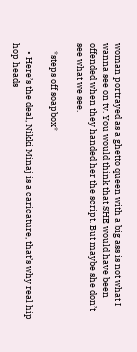woman portrayed as a ghetto queen with a big ass is not what I wanna see on tv. You would think that SHE would have been offended when they handed her the script. But maybe she don’t see what we see.

    *steps off soapbox*

    • Here’s the deal, Nikki Minaj is a caricature, that’s why real hip hop heads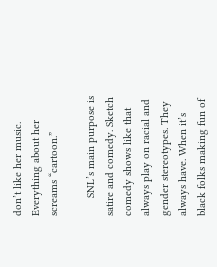don’t like her music. Everything about her screams “cartoon.”

      SNL’s main purpose is satire and comedy. Sketch comedy shows like that always play on racial and gender stereotypes. They always have. When it’s black folks making fun of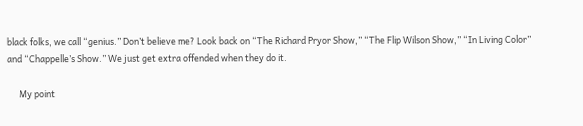black folks, we call “genius.” Don’t believe me? Look back on “The Richard Pryor Show,” “The Flip Wilson Show,” “In Living Color” and “Chappelle’s Show.” We just get extra offended when they do it.

      My point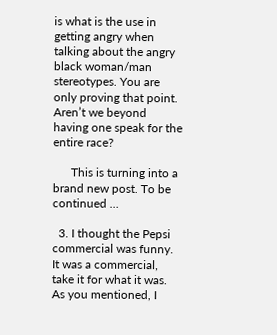is what is the use in getting angry when talking about the angry black woman/man stereotypes. You are only proving that point. Aren’t we beyond having one speak for the entire race?

      This is turning into a brand new post. To be continued …

  3. I thought the Pepsi commercial was funny. It was a commercial, take it for what it was. As you mentioned, I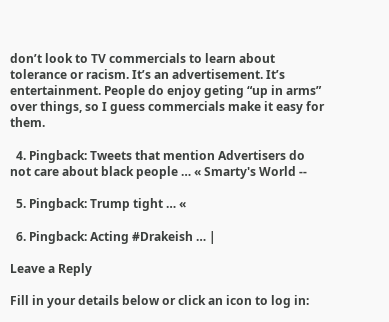don’t look to TV commercials to learn about tolerance or racism. It’s an advertisement. It’s entertainment. People do enjoy geting “up in arms” over things, so I guess commercials make it easy for them.

  4. Pingback: Tweets that mention Advertisers do not care about black people … « Smarty's World --

  5. Pingback: Trump tight … «

  6. Pingback: Acting #Drakeish … |

Leave a Reply

Fill in your details below or click an icon to log in: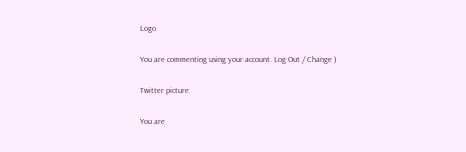Logo

You are commenting using your account. Log Out / Change )

Twitter picture

You are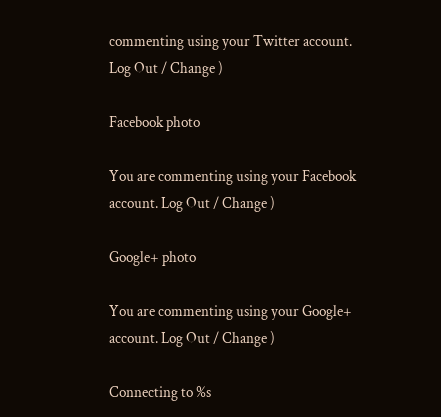commenting using your Twitter account. Log Out / Change )

Facebook photo

You are commenting using your Facebook account. Log Out / Change )

Google+ photo

You are commenting using your Google+ account. Log Out / Change )

Connecting to %s